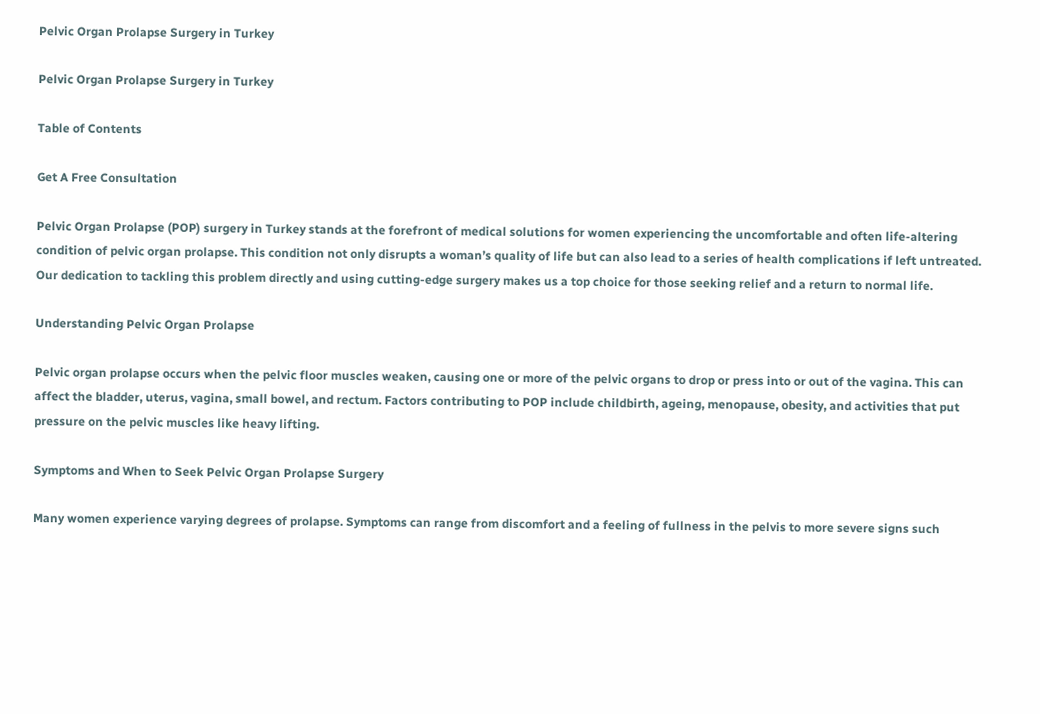Pelvic Organ Prolapse Surgery in Turkey

Pelvic Organ Prolapse Surgery in Turkey

Table of Contents

Get A Free Consultation

Pelvic Organ Prolapse (POP) surgery in Turkey stands at the forefront of medical solutions for women experiencing the uncomfortable and often life-altering condition of pelvic organ prolapse. This condition not only disrupts a woman’s quality of life but can also lead to a series of health complications if left untreated. Our dedication to tackling this problem directly and using cutting-edge surgery makes us a top choice for those seeking relief and a return to normal life.

Understanding Pelvic Organ Prolapse

Pelvic organ prolapse occurs when the pelvic floor muscles weaken, causing one or more of the pelvic organs to drop or press into or out of the vagina. This can affect the bladder, uterus, vagina, small bowel, and rectum. Factors contributing to POP include childbirth, ageing, menopause, obesity, and activities that put pressure on the pelvic muscles like heavy lifting.

Symptoms and When to Seek Pelvic Organ Prolapse Surgery

Many women experience varying degrees of prolapse. Symptoms can range from discomfort and a feeling of fullness in the pelvis to more severe signs such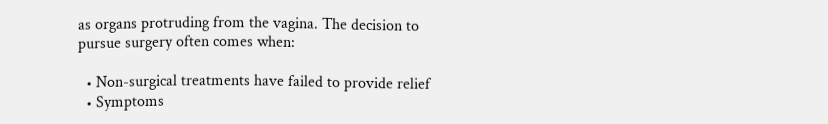as organs protruding from the vagina. The decision to pursue surgery often comes when:

  • Non-surgical treatments have failed to provide relief
  • Symptoms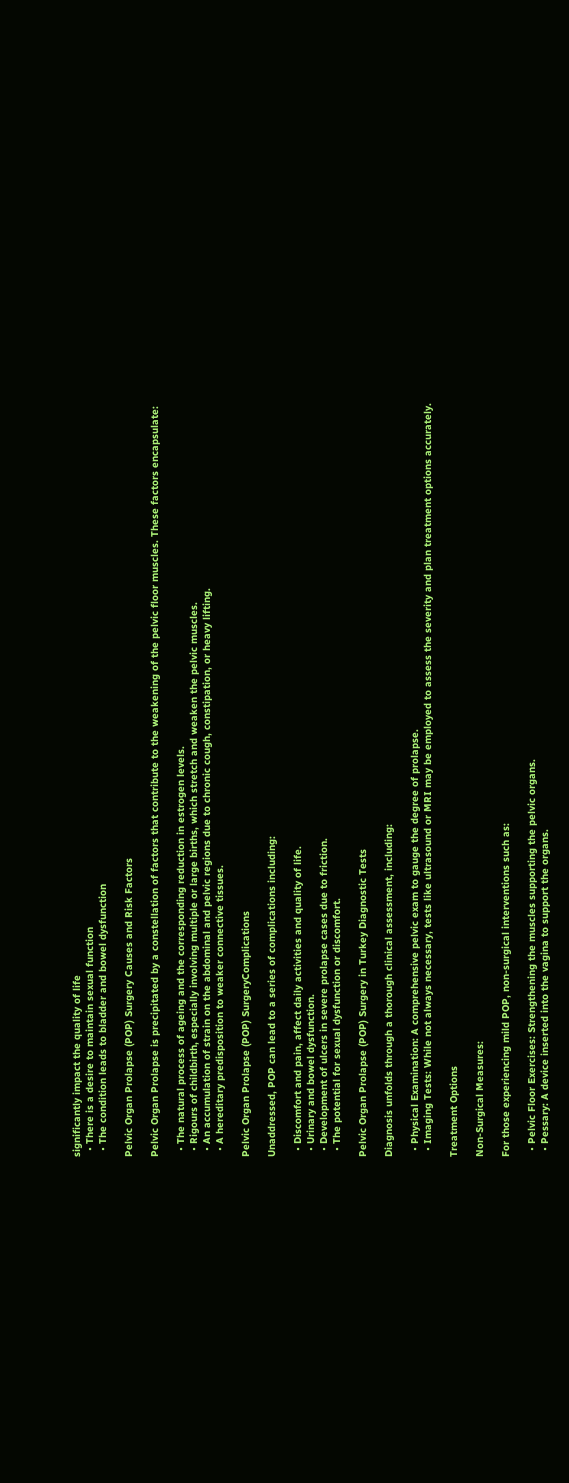significantly impact the quality of life
  • There is a desire to maintain sexual function
  • The condition leads to bladder and bowel dysfunction

Pelvic Organ Prolapse (POP) Surgery Causes and Risk Factors

Pelvic Organ Prolapse is precipitated by a constellation of factors that contribute to the weakening of the pelvic floor muscles. These factors encapsulate:

  • The natural process of ageing and the corresponding reduction in estrogen levels.
  • Rigours of childbirth, especially involving multiple or large births, which stretch and weaken the pelvic muscles.
  • An accumulation of strain on the abdominal and pelvic regions due to chronic cough, constipation, or heavy lifting.
  • A hereditary predisposition to weaker connective tissues.

Pelvic Organ Prolapse (POP) SurgeryComplications

Unaddressed, POP can lead to a series of complications including:

  • Discomfort and pain, affect daily activities and quality of life.
  • Urinary and bowel dysfunction.
  • Development of ulcers in severe prolapse cases due to friction.
  • The potential for sexual dysfunction or discomfort.

Pelvic Organ Prolapse (POP) Surgery in Turkey Diagnostic Tests

Diagnosis unfolds through a thorough clinical assessment, including:

  • Physical Examination: A comprehensive pelvic exam to gauge the degree of prolapse.
  • Imaging Tests: While not always necessary, tests like ultrasound or MRI may be employed to assess the severity and plan treatment options accurately.

Treatment Options

Non-Surgical Measures:

For those experiencing mild POP, non-surgical interventions such as:

  • Pelvic Floor Exercises: Strengthening the muscles supporting the pelvic organs.
  • Pessary: A device inserted into the vagina to support the organs.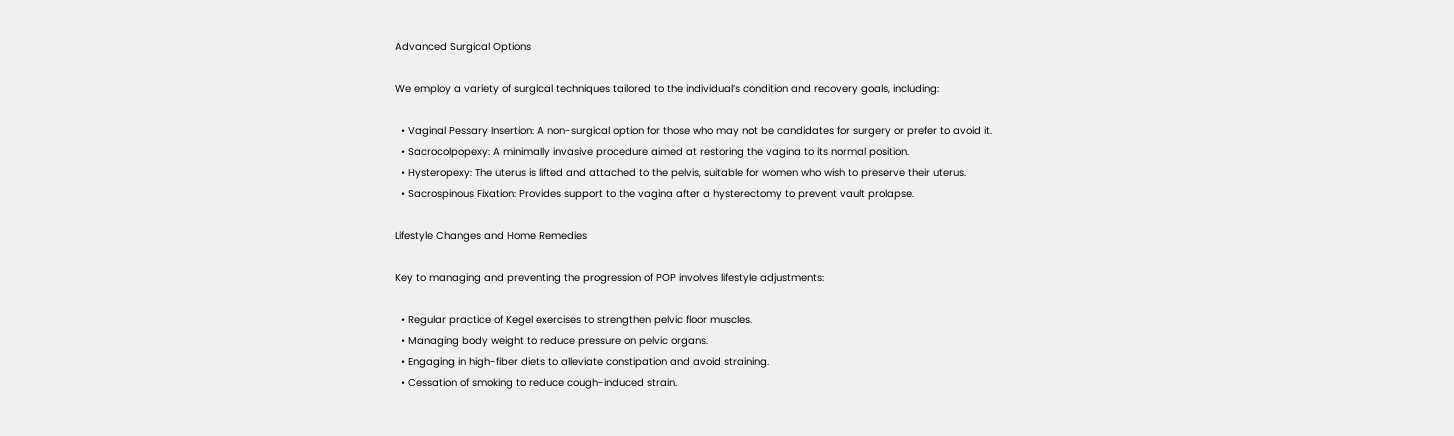Advanced Surgical Options

We employ a variety of surgical techniques tailored to the individual’s condition and recovery goals, including:

  • Vaginal Pessary Insertion: A non-surgical option for those who may not be candidates for surgery or prefer to avoid it.
  • Sacrocolpopexy: A minimally invasive procedure aimed at restoring the vagina to its normal position.
  • Hysteropexy: The uterus is lifted and attached to the pelvis, suitable for women who wish to preserve their uterus.
  • Sacrospinous Fixation: Provides support to the vagina after a hysterectomy to prevent vault prolapse.

Lifestyle Changes and Home Remedies

Key to managing and preventing the progression of POP involves lifestyle adjustments:

  • Regular practice of Kegel exercises to strengthen pelvic floor muscles.
  • Managing body weight to reduce pressure on pelvic organs.
  • Engaging in high-fiber diets to alleviate constipation and avoid straining.
  • Cessation of smoking to reduce cough-induced strain.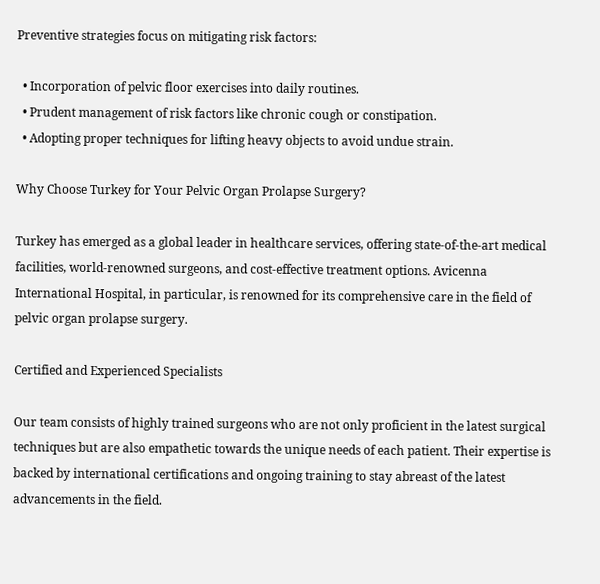Preventive strategies focus on mitigating risk factors:

  • Incorporation of pelvic floor exercises into daily routines.
  • Prudent management of risk factors like chronic cough or constipation.
  • Adopting proper techniques for lifting heavy objects to avoid undue strain.

Why Choose Turkey for Your Pelvic Organ Prolapse Surgery?

Turkey has emerged as a global leader in healthcare services, offering state-of-the-art medical facilities, world-renowned surgeons, and cost-effective treatment options. Avicenna International Hospital, in particular, is renowned for its comprehensive care in the field of pelvic organ prolapse surgery.

Certified and Experienced Specialists

Our team consists of highly trained surgeons who are not only proficient in the latest surgical techniques but are also empathetic towards the unique needs of each patient. Their expertise is backed by international certifications and ongoing training to stay abreast of the latest advancements in the field.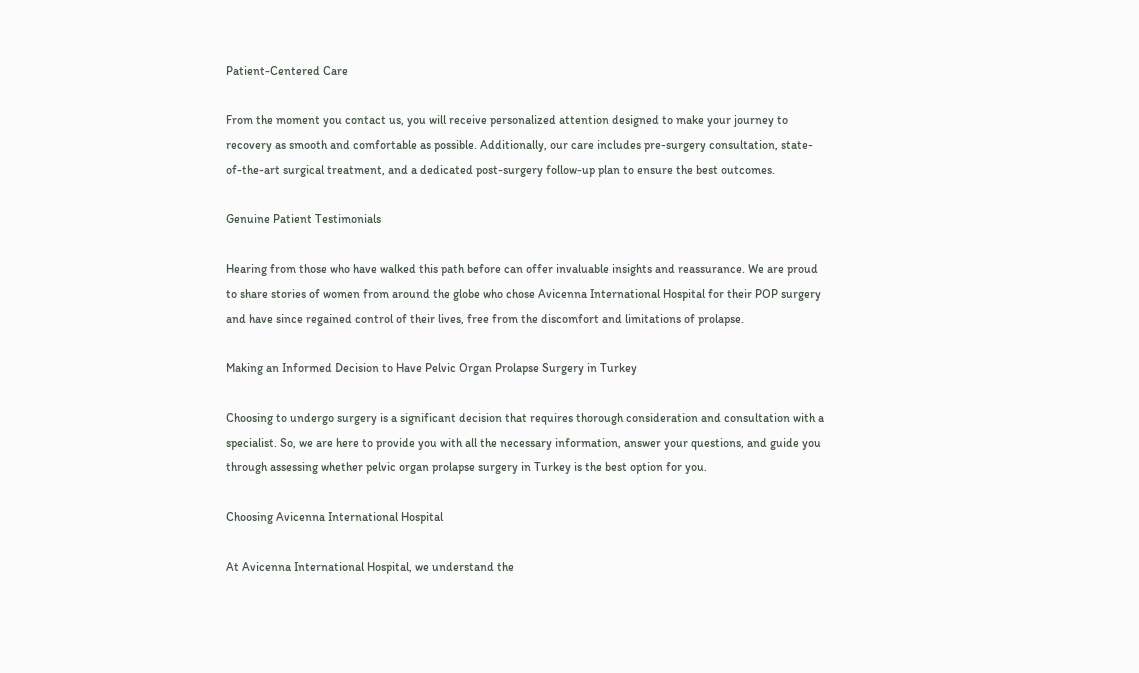Patient-Centered Care

From the moment you contact us, you will receive personalized attention designed to make your journey to recovery as smooth and comfortable as possible. Additionally, our care includes pre-surgery consultation, state-of-the-art surgical treatment, and a dedicated post-surgery follow-up plan to ensure the best outcomes.

Genuine Patient Testimonials

Hearing from those who have walked this path before can offer invaluable insights and reassurance. We are proud to share stories of women from around the globe who chose Avicenna International Hospital for their POP surgery and have since regained control of their lives, free from the discomfort and limitations of prolapse.

Making an Informed Decision to Have Pelvic Organ Prolapse Surgery in Turkey

Choosing to undergo surgery is a significant decision that requires thorough consideration and consultation with a specialist. So, we are here to provide you with all the necessary information, answer your questions, and guide you through assessing whether pelvic organ prolapse surgery in Turkey is the best option for you.

Choosing Avicenna International Hospital

At Avicenna International Hospital, we understand the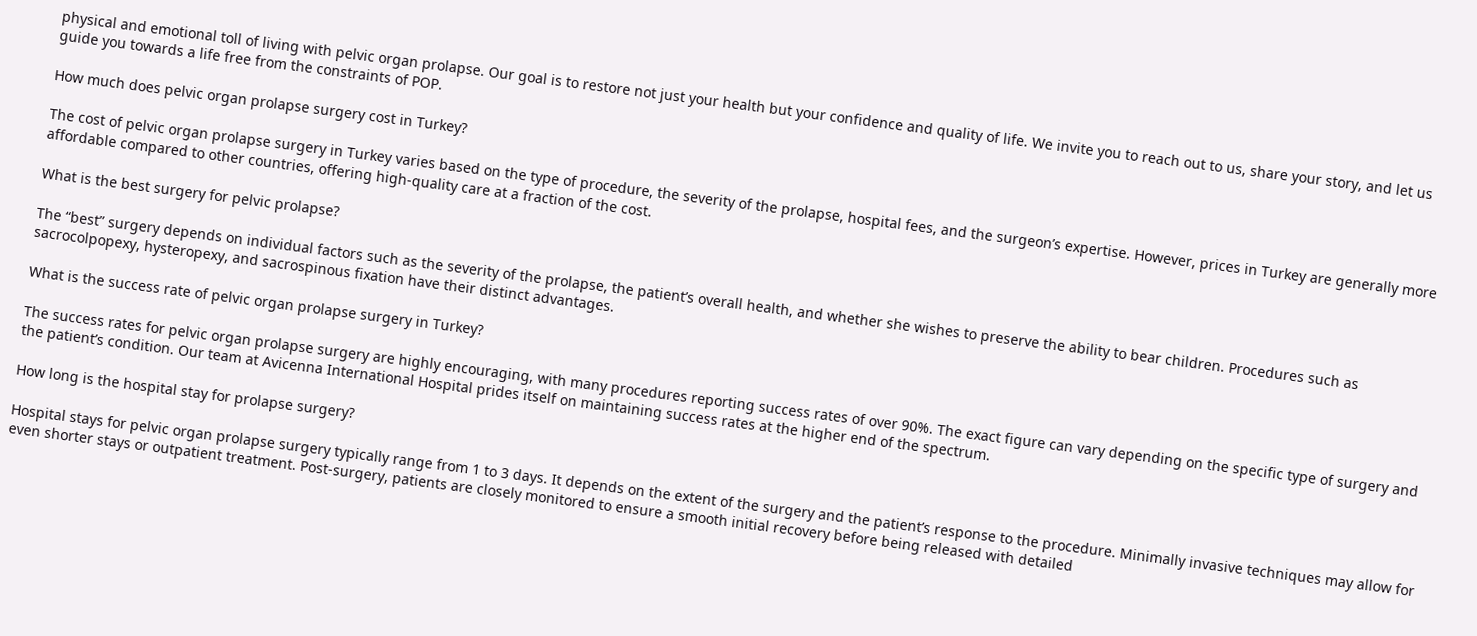physical and emotional toll of living with pelvic organ prolapse. Our goal is to restore not just your health but your confidence and quality of life. We invite you to reach out to us, share your story, and let us guide you towards a life free from the constraints of POP.

How much does pelvic organ prolapse surgery cost in Turkey?

The cost of pelvic organ prolapse surgery in Turkey varies based on the type of procedure, the severity of the prolapse, hospital fees, and the surgeon’s expertise. However, prices in Turkey are generally more affordable compared to other countries, offering high-quality care at a fraction of the cost.

What is the best surgery for pelvic prolapse?

The “best” surgery depends on individual factors such as the severity of the prolapse, the patient’s overall health, and whether she wishes to preserve the ability to bear children. Procedures such as sacrocolpopexy, hysteropexy, and sacrospinous fixation have their distinct advantages.

What is the success rate of pelvic organ prolapse surgery in Turkey?

The success rates for pelvic organ prolapse surgery are highly encouraging, with many procedures reporting success rates of over 90%. The exact figure can vary depending on the specific type of surgery and the patient’s condition. Our team at Avicenna International Hospital prides itself on maintaining success rates at the higher end of the spectrum.

How long is the hospital stay for prolapse surgery?

Hospital stays for pelvic organ prolapse surgery typically range from 1 to 3 days. It depends on the extent of the surgery and the patient’s response to the procedure. Minimally invasive techniques may allow for even shorter stays or outpatient treatment. Post-surgery, patients are closely monitored to ensure a smooth initial recovery before being released with detailed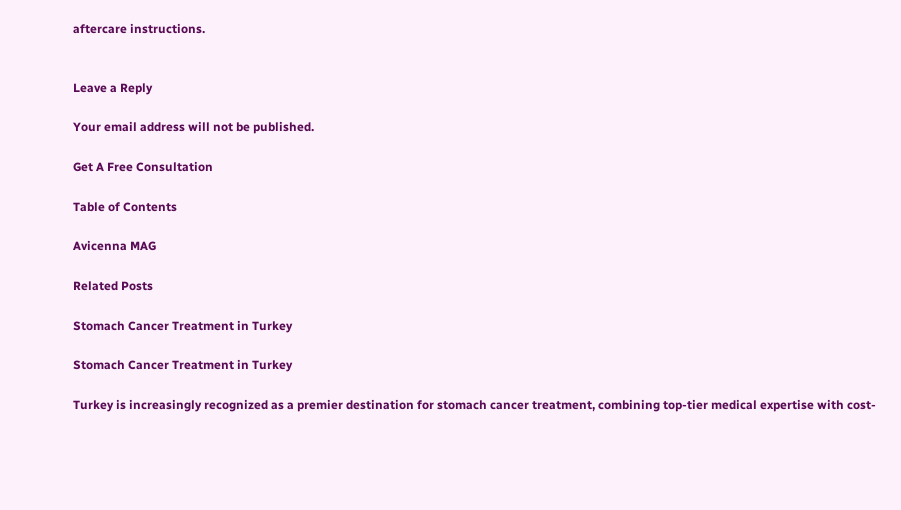aftercare instructions.


Leave a Reply

Your email address will not be published.

Get A Free Consultation

Table of Contents

Avicenna MAG

Related Posts

Stomach Cancer Treatment in Turkey

Stomach Cancer Treatment in Turkey

Turkey is increasingly recognized as a premier destination for stomach cancer treatment, combining top-tier medical expertise with cost-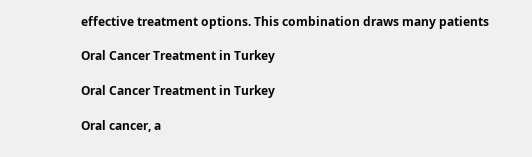effective treatment options. This combination draws many patients

Oral Cancer Treatment in Turkey

Oral Cancer Treatment in Turkey

Oral cancer, a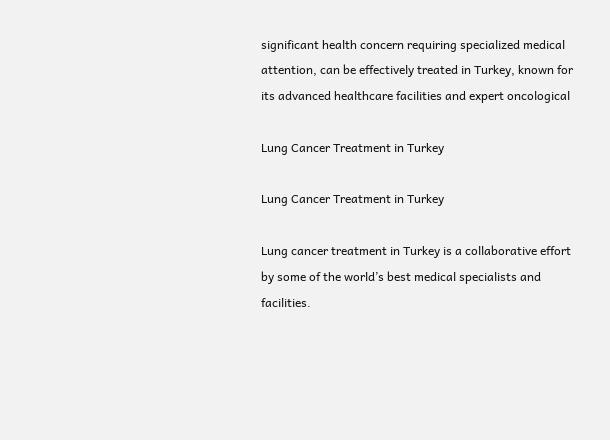significant health concern requiring specialized medical attention, can be effectively treated in Turkey, known for its advanced healthcare facilities and expert oncological

Lung Cancer Treatment in Turkey

Lung Cancer Treatment in Turkey

Lung cancer treatment in Turkey is a collaborative effort by some of the world’s best medical specialists and facilities.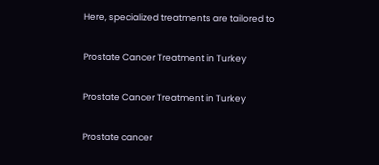Here, specialized treatments are tailored to

Prostate Cancer Treatment in Turkey

Prostate Cancer Treatment in Turkey

Prostate cancer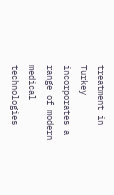treatment in Turkey incorporates a range of modern medical technologies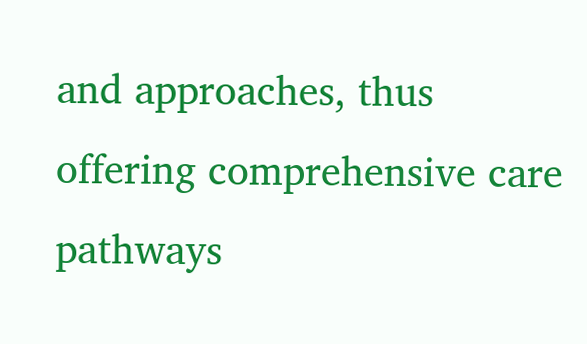and approaches, thus offering comprehensive care pathways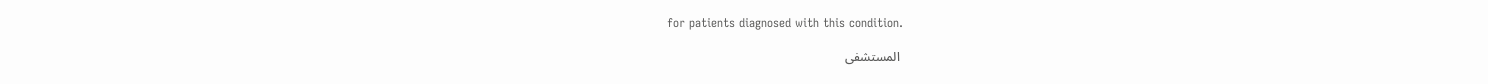for patients diagnosed with this condition.

 المستشفى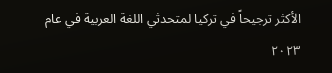الأكثر ترجيحاً في تركيا لمتحدثي اللغة العربية في عام ٢٠٢٣